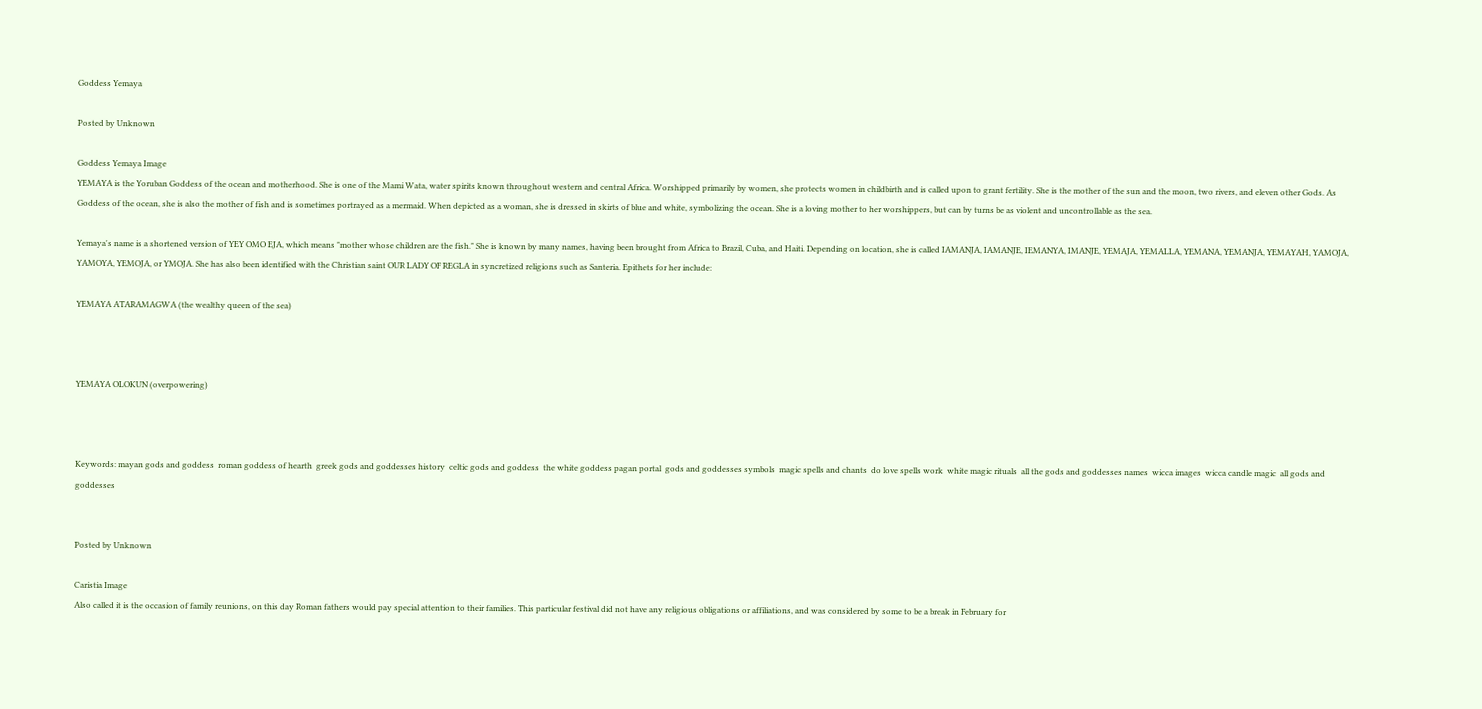Goddess Yemaya

Posted by Unknown

Goddess Yemaya Image
YEMAYA is the Yoruban Goddess of the ocean and motherhood. She is one of the Mami Wata, water spirits known throughout western and central Africa. Worshipped primarily by women, she protects women in childbirth and is called upon to grant fertility. She is the mother of the sun and the moon, two rivers, and eleven other Gods. As Goddess of the ocean, she is also the mother of fish and is sometimes portrayed as a mermaid. When depicted as a woman, she is dressed in skirts of blue and white, symbolizing the ocean. She is a loving mother to her worshippers, but can by turns be as violent and uncontrollable as the sea.

Yemaya's name is a shortened version of YEY OMO EJA, which means "mother whose children are the fish." She is known by many names, having been brought from Africa to Brazil, Cuba, and Haiti. Depending on location, she is called IAMANJA, IAMANJE, IEMANYA, IMANJE, YEMAJA, YEMALLA, YEMANA, YEMANJA, YEMAYAH, YAMOJA, YAMOYA, YEMOJA, or YMOJA. She has also been identified with the Christian saint OUR LADY OF REGLA in syncretized religions such as Santeria. Epithets for her include:

YEMAYA ATARAMAGWA (the wealthy queen of the sea)



YEMAYA OLOKUN (overpowering)



Keywords: mayan gods and goddess  roman goddess of hearth  greek gods and goddesses history  celtic gods and goddess  the white goddess pagan portal  gods and goddesses symbols  magic spells and chants  do love spells work  white magic rituals  all the gods and goddesses names  wicca images  wicca candle magic  all gods and goddesses


Posted by Unknown

Caristia Image
Also called it is the occasion of family reunions, on this day Roman fathers would pay special attention to their families. This particular festival did not have any religious obligations or affiliations, and was considered by some to be a break in February for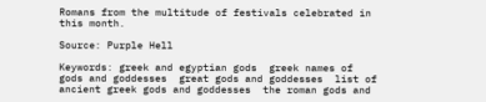Romans from the multitude of festivals celebrated in this month.

Source: Purple Hell

Keywords: greek and egyptian gods  greek names of gods and goddesses  great gods and goddesses  list of ancient greek gods and goddesses  the roman gods and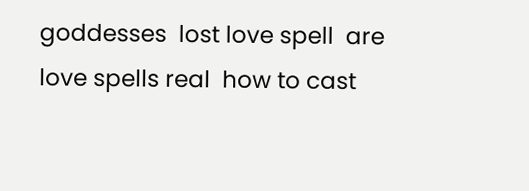goddesses  lost love spell  are love spells real  how to cast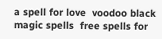a spell for love  voodoo black magic spells  free spells for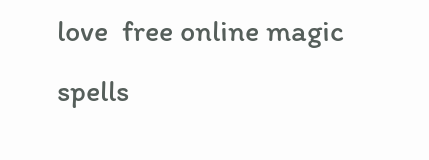love  free online magic spells